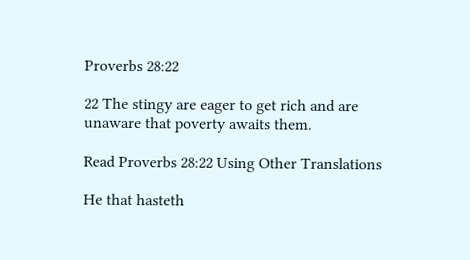Proverbs 28:22

22 The stingy are eager to get rich and are unaware that poverty awaits them.

Read Proverbs 28:22 Using Other Translations

He that hasteth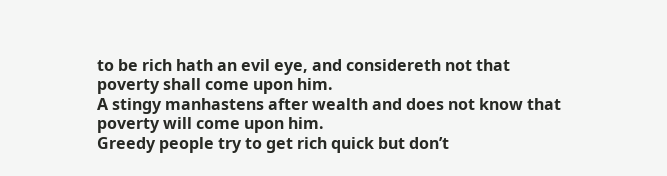to be rich hath an evil eye, and considereth not that poverty shall come upon him.
A stingy manhastens after wealth and does not know that poverty will come upon him.
Greedy people try to get rich quick but don’t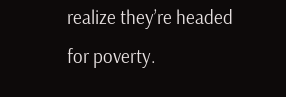realize they’re headed for poverty.